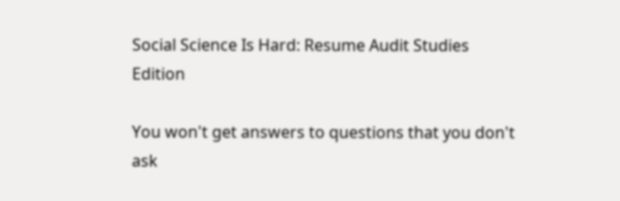Social Science Is Hard: Resume Audit Studies Edition

You won't get answers to questions that you don't ask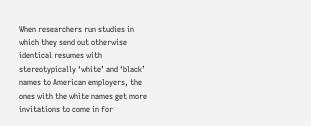When researchers run studies in which they send out otherwise identical resumes with stereotypically ‘white’ and ‘black’ names to American employers, the ones with the white names get more invitations to come in for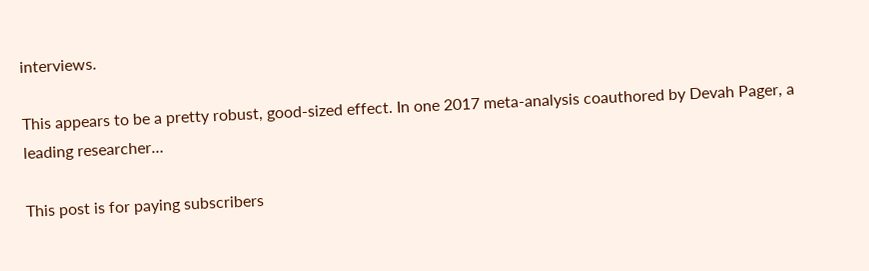interviews.

This appears to be a pretty robust, good-sized effect. In one 2017 meta-analysis coauthored by Devah Pager, a leading researcher…

This post is for paying subscribers